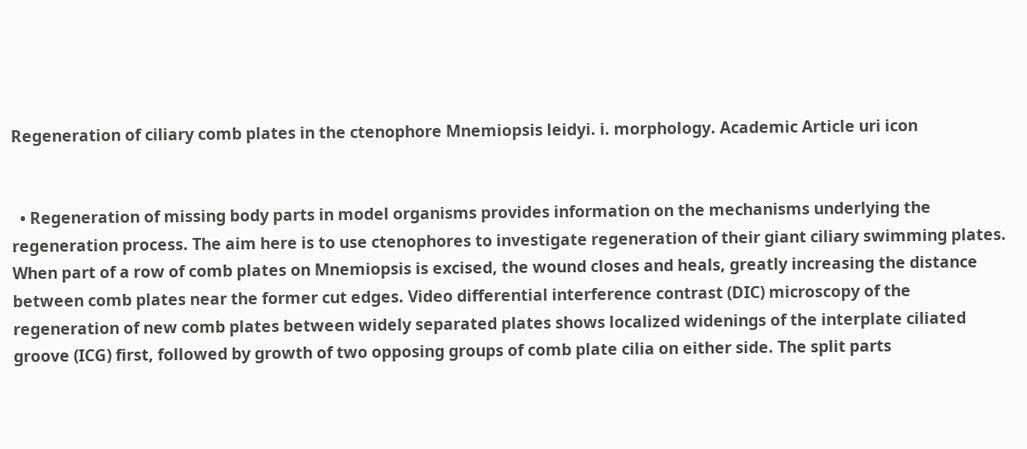Regeneration of ciliary comb plates in the ctenophore Mnemiopsis leidyi. i. morphology. Academic Article uri icon


  • Regeneration of missing body parts in model organisms provides information on the mechanisms underlying the regeneration process. The aim here is to use ctenophores to investigate regeneration of their giant ciliary swimming plates. When part of a row of comb plates on Mnemiopsis is excised, the wound closes and heals, greatly increasing the distance between comb plates near the former cut edges. Video differential interference contrast (DIC) microscopy of the regeneration of new comb plates between widely separated plates shows localized widenings of the interplate ciliated groove (ICG) first, followed by growth of two opposing groups of comb plate cilia on either side. The split parts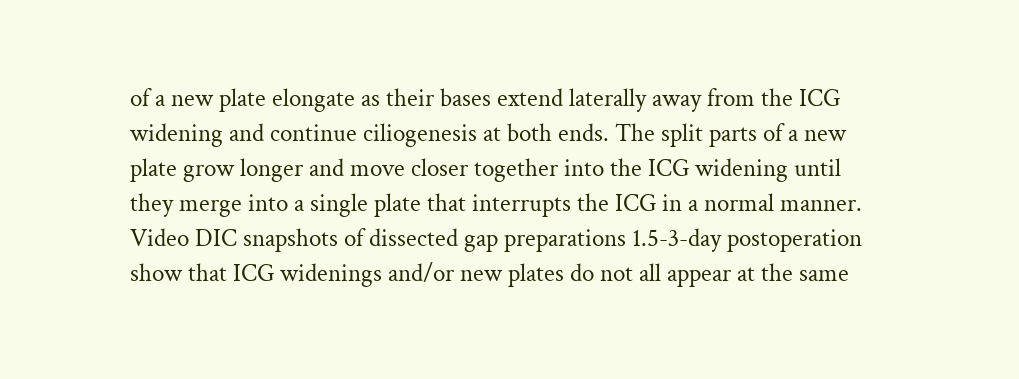of a new plate elongate as their bases extend laterally away from the ICG widening and continue ciliogenesis at both ends. The split parts of a new plate grow longer and move closer together into the ICG widening until they merge into a single plate that interrupts the ICG in a normal manner. Video DIC snapshots of dissected gap preparations 1.5-3-day postoperation show that ICG widenings and/or new plates do not all appear at the same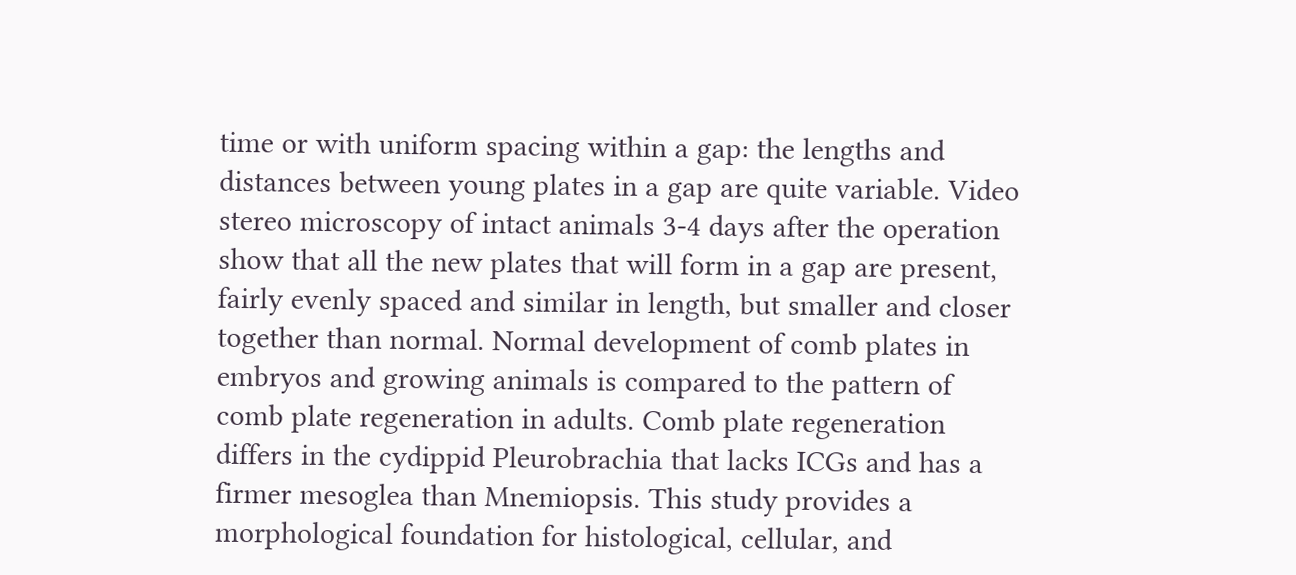time or with uniform spacing within a gap: the lengths and distances between young plates in a gap are quite variable. Video stereo microscopy of intact animals 3-4 days after the operation show that all the new plates that will form in a gap are present, fairly evenly spaced and similar in length, but smaller and closer together than normal. Normal development of comb plates in embryos and growing animals is compared to the pattern of comb plate regeneration in adults. Comb plate regeneration differs in the cydippid Pleurobrachia that lacks ICGs and has a firmer mesoglea than Mnemiopsis. This study provides a morphological foundation for histological, cellular, and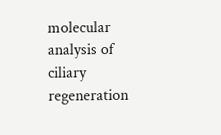molecular analysis of ciliary regeneration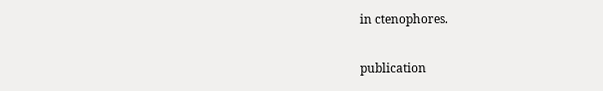in ctenophores.

publication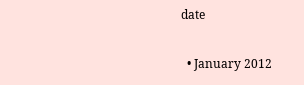date

  • January 2012